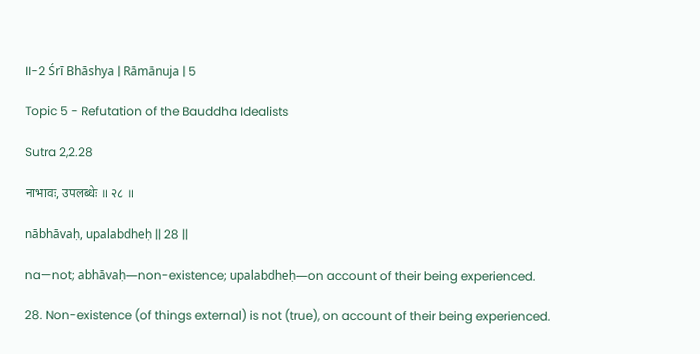II-2 Śrī Bhāshya | Rāmānuja | 5

Topic 5 - Refutation of the Bauddha Idealists

Sutra 2,2.28

नाभावः, उपलब्धेः ॥ २८ ॥

nābhāvaḥ, upalabdheḥ || 28 ||

na—not; abhāvaḥ—non-existence; upalabdheḥ—on account of their being experienced.

28. Non-existence (of things external) is not (true), on account of their being experienced.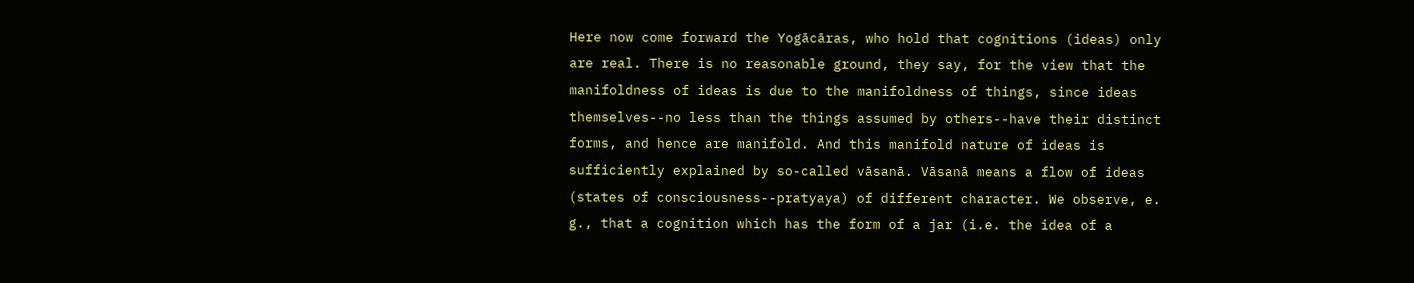Here now come forward the Yogācāras, who hold that cognitions (ideas) only are real. There is no reasonable ground, they say, for the view that the manifoldness of ideas is due to the manifoldness of things, since ideas themselves--no less than the things assumed by others--have their distinct forms, and hence are manifold. And this manifold nature of ideas is sufficiently explained by so-called vāsanā. Vāsanā means a flow of ideas (states of consciousness--pratyaya) of different character. We observe, e. g., that a cognition which has the form of a jar (i.e. the idea of a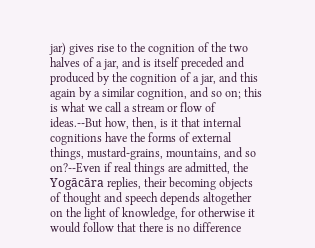jar) gives rise to the cognition of the two halves of a jar, and is itself preceded and produced by the cognition of a jar, and this again by a similar cognition, and so on; this is what we call a stream or flow of ideas.--But how, then, is it that internal cognitions have the forms of external things, mustard-grains, mountains, and so on?--Even if real things are admitted, the Yogācāra replies, their becoming objects of thought and speech depends altogether on the light of knowledge, for otherwise it would follow that there is no difference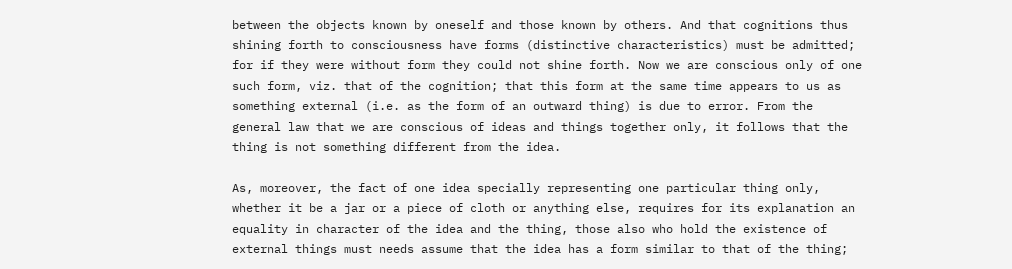between the objects known by oneself and those known by others. And that cognitions thus shining forth to consciousness have forms (distinctive characteristics) must be admitted; for if they were without form they could not shine forth. Now we are conscious only of one such form, viz. that of the cognition; that this form at the same time appears to us as something external (i.e. as the form of an outward thing) is due to error. From the general law that we are conscious of ideas and things together only, it follows that the thing is not something different from the idea.

As, moreover, the fact of one idea specially representing one particular thing only, whether it be a jar or a piece of cloth or anything else, requires for its explanation an equality in character of the idea and the thing, those also who hold the existence of external things must needs assume that the idea has a form similar to that of the thing;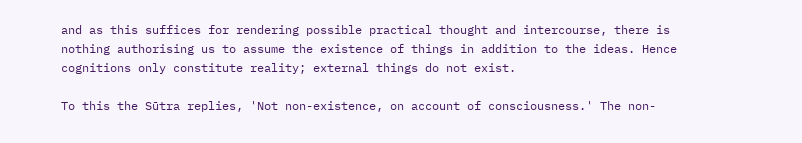and as this suffices for rendering possible practical thought and intercourse, there is nothing authorising us to assume the existence of things in addition to the ideas. Hence cognitions only constitute reality; external things do not exist.

To this the Sūtra replies, 'Not non-existence, on account of consciousness.' The non-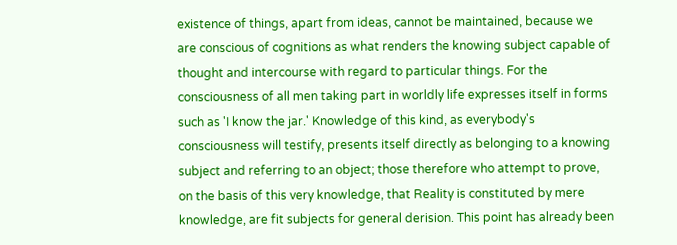existence of things, apart from ideas, cannot be maintained, because we are conscious of cognitions as what renders the knowing subject capable of thought and intercourse with regard to particular things. For the consciousness of all men taking part in worldly life expresses itself in forms such as 'I know the jar.' Knowledge of this kind, as everybody's consciousness will testify, presents itself directly as belonging to a knowing subject and referring to an object; those therefore who attempt to prove, on the basis of this very knowledge, that Reality is constituted by mere knowledge, are fit subjects for general derision. This point has already been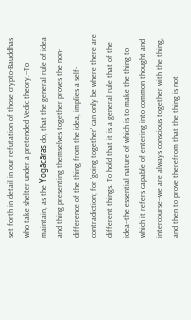set forth in detail in our refutation of those crypto-Bauddhas who take shelter under a pretended Vedic theory.--To maintain, as the Yogācāras do, that the general rule of idea and thing presenting themselves together proves the non-difference of the thing from the idea, implies a self-contradiction; for 'going together' can only be where there are different things. To hold that it is a general rule that of the idea--the essential nature of which is to make the thing to which it refers capable of entering into common thought and intercourse--we are always conscious together with the thing, and then to prove therefrom that the thing is not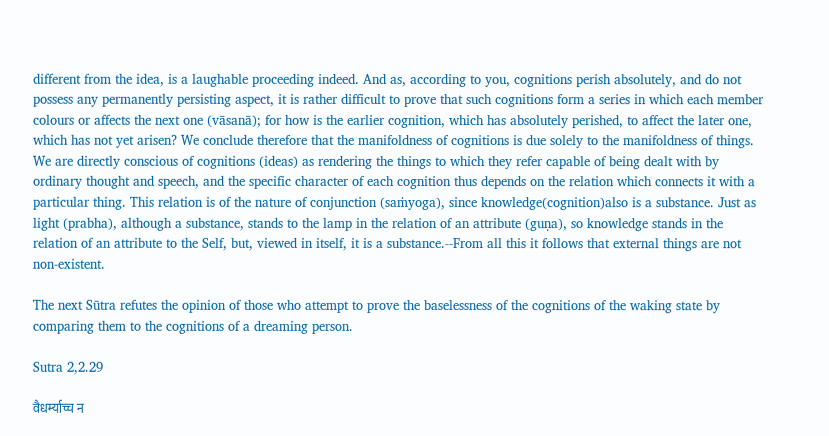different from the idea, is a laughable proceeding indeed. And as, according to you, cognitions perish absolutely, and do not possess any permanently persisting aspect, it is rather difficult to prove that such cognitions form a series in which each member colours or affects the next one (vāsanā); for how is the earlier cognition, which has absolutely perished, to affect the later one, which has not yet arisen? We conclude therefore that the manifoldness of cognitions is due solely to the manifoldness of things. We are directly conscious of cognitions (ideas) as rendering the things to which they refer capable of being dealt with by ordinary thought and speech, and the specific character of each cognition thus depends on the relation which connects it with a particular thing. This relation is of the nature of conjunction (saṁyoga), since knowledge(cognition)also is a substance. Just as light (prabha), although a substance, stands to the lamp in the relation of an attribute (guṇa), so knowledge stands in the relation of an attribute to the Self, but, viewed in itself, it is a substance.--From all this it follows that external things are not non-existent.

The next Sūtra refutes the opinion of those who attempt to prove the baselessness of the cognitions of the waking state by comparing them to the cognitions of a dreaming person.

Sutra 2,2.29

वैधर्म्याच्च न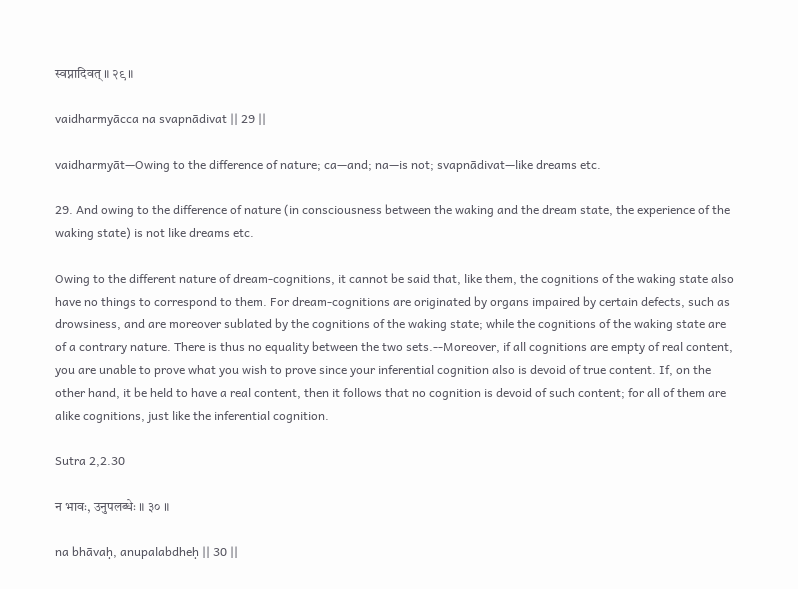स्वप्नादिवत् ॥ २९ ॥

vaidharmyācca na svapnādivat || 29 ||

vaidharmyāt—Owing to the difference of nature; ca—and; na—is not; svapnādivat—like dreams etc.

29. And owing to the difference of nature (in consciousness between the waking and the dream state, the experience of the waking state) is not like dreams etc.

Owing to the different nature of dream-cognitions, it cannot be said that, like them, the cognitions of the waking state also have no things to correspond to them. For dream-cognitions are originated by organs impaired by certain defects, such as drowsiness, and are moreover sublated by the cognitions of the waking state; while the cognitions of the waking state are of a contrary nature. There is thus no equality between the two sets.--Moreover, if all cognitions are empty of real content, you are unable to prove what you wish to prove since your inferential cognition also is devoid of true content. If, on the other hand, it be held to have a real content, then it follows that no cognition is devoid of such content; for all of them are alike cognitions, just like the inferential cognition.

Sutra 2,2.30

न भावः, उनुपलब्धेः ॥ ३० ॥

na bhāvaḥ, anupalabdheḥ || 30 ||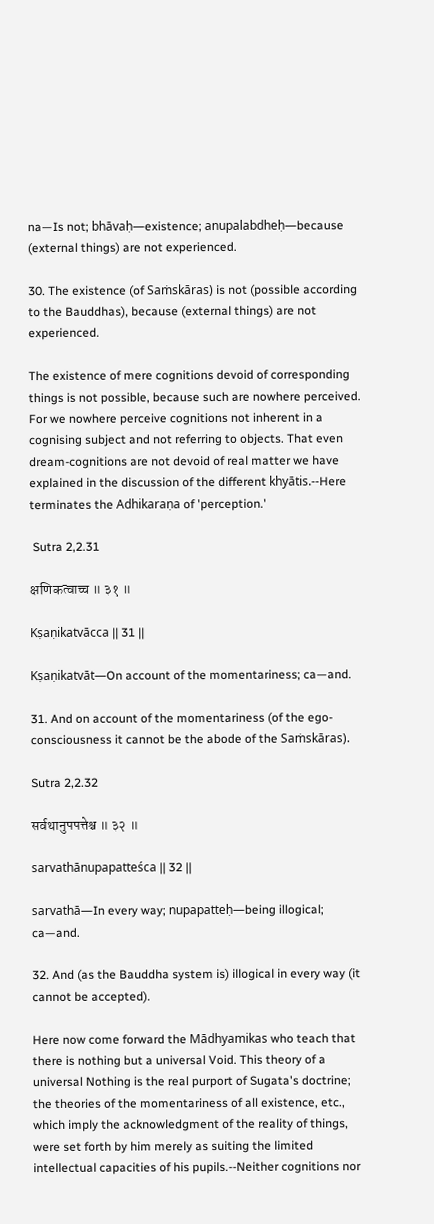na—Is not; bhāvaḥ—existence; anupalabdheḥ—because (external things) are not experienced.

30. The existence (of Saṁskāras) is not (possible according to the Bauddhas), because (external things) are not experienced.

The existence of mere cognitions devoid of corresponding things is not possible, because such are nowhere perceived. For we nowhere perceive cognitions not inherent in a cognising subject and not referring to objects. That even dream-cognitions are not devoid of real matter we have explained in the discussion of the different khyātis.--Here terminates the Adhikaraṇa of 'perception.'

 Sutra 2,2.31

क्षणिकत्वाच्च ॥ ३१ ॥

Kṣaṇikatvācca || 31 ||

Kṣaṇikatvāt—On account of the momentariness; ca—and.

31. And on account of the momentariness (of the ego-consciousness it cannot be the abode of the Saṁskāras).

Sutra 2,2.32

सर्वथानुपपत्तेश्च ॥ ३२ ॥

sarvathānupapatteśca || 32 ||

sarvathā—In every way; nupapatteḥ—being illogical; ca—and.

32. And (as the Bauddha system is) illogical in every way (it cannot be accepted).

Here now come forward the Mādhyamikas who teach that there is nothing but a universal Void. This theory of a universal Nothing is the real purport of Sugata's doctrine; the theories of the momentariness of all existence, etc., which imply the acknowledgment of the reality of things, were set forth by him merely as suiting the limited intellectual capacities of his pupils.--Neither cognitions nor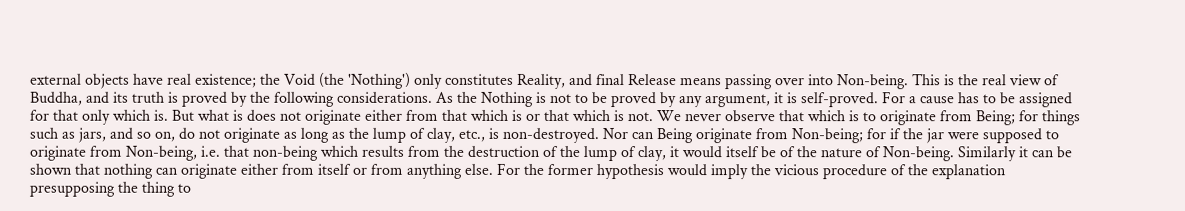external objects have real existence; the Void (the 'Nothing') only constitutes Reality, and final Release means passing over into Non-being. This is the real view of Buddha, and its truth is proved by the following considerations. As the Nothing is not to be proved by any argument, it is self-proved. For a cause has to be assigned for that only which is. But what is does not originate either from that which is or that which is not. We never observe that which is to originate from Being; for things such as jars, and so on, do not originate as long as the lump of clay, etc., is non-destroyed. Nor can Being originate from Non-being; for if the jar were supposed to originate from Non-being, i.e. that non-being which results from the destruction of the lump of clay, it would itself be of the nature of Non-being. Similarly it can be shown that nothing can originate either from itself or from anything else. For the former hypothesis would imply the vicious procedure of the explanation presupposing the thing to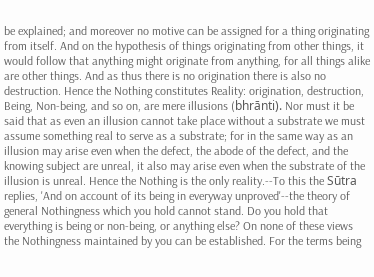be explained; and moreover no motive can be assigned for a thing originating from itself. And on the hypothesis of things originating from other things, it would follow that anything might originate from anything, for all things alike are other things. And as thus there is no origination there is also no destruction. Hence the Nothing constitutes Reality: origination, destruction, Being, Non-being, and so on, are mere illusions (bhrānti). Nor must it be said that as even an illusion cannot take place without a substrate we must assume something real to serve as a substrate; for in the same way as an illusion may arise even when the defect, the abode of the defect, and the knowing subject are unreal, it also may arise even when the substrate of the illusion is unreal. Hence the Nothing is the only reality.--To this the Sūtra replies, 'And on account of its being in everyway unproved'--the theory of general Nothingness which you hold cannot stand. Do you hold that everything is being or non-being, or anything else? On none of these views the Nothingness maintained by you can be established. For the terms being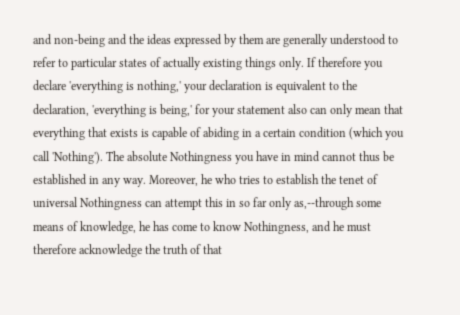and non-being and the ideas expressed by them are generally understood to refer to particular states of actually existing things only. If therefore you declare 'everything is nothing,' your declaration is equivalent to the declaration, 'everything is being,' for your statement also can only mean that everything that exists is capable of abiding in a certain condition (which you call 'Nothing'). The absolute Nothingness you have in mind cannot thus be established in any way. Moreover, he who tries to establish the tenet of universal Nothingness can attempt this in so far only as,--through some means of knowledge, he has come to know Nothingness, and he must therefore acknowledge the truth of that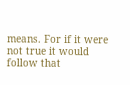means. For if it were not true it would follow that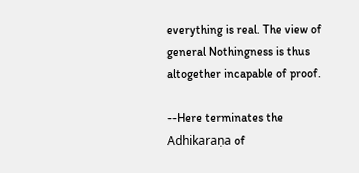everything is real. The view of general Nothingness is thus altogether incapable of proof.

--Here terminates the Adhikaraṇa of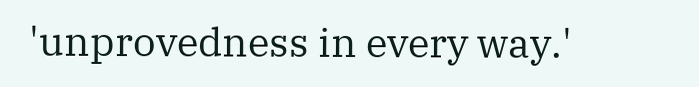'unprovedness in every way.'